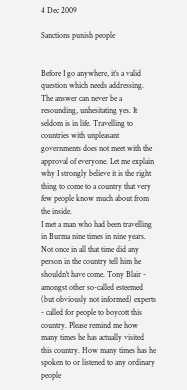4 Dec 2009

Sanctions punish people


Before I go anywhere, it’s a valid question which needs addressing. The answer can never be a resounding, unhesitating yes. It seldom is in life. Travelling to countries with unpleasant governments does not meet with the approval of everyone. Let me explain why I strongly believe it is the right thing to come to a country that very few people know much about from the inside.
I met a man who had been travelling in Burma nine times in nine years. Not once in all that time did any person in the country tell him he shouldn't have come. Tony Blair - amongst other so-called esteemed (but obviously not informed) experts - called for people to boycott this country. Please remind me how many times he has actually visited this country. How many times has he spoken to or listened to any ordinary people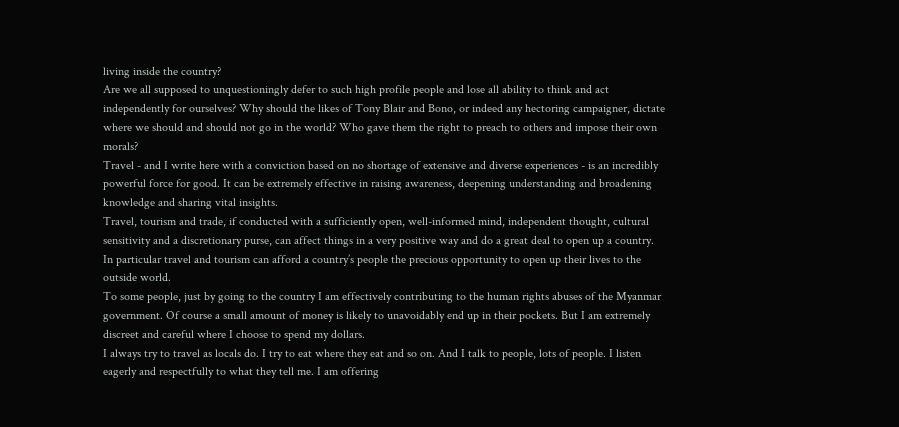living inside the country?
Are we all supposed to unquestioningly defer to such high profile people and lose all ability to think and act independently for ourselves? Why should the likes of Tony Blair and Bono, or indeed any hectoring campaigner, dictate where we should and should not go in the world? Who gave them the right to preach to others and impose their own morals?
Travel - and I write here with a conviction based on no shortage of extensive and diverse experiences - is an incredibly powerful force for good. It can be extremely effective in raising awareness, deepening understanding and broadening knowledge and sharing vital insights.
Travel, tourism and trade, if conducted with a sufficiently open, well-informed mind, independent thought, cultural sensitivity and a discretionary purse, can affect things in a very positive way and do a great deal to open up a country.
In particular travel and tourism can afford a country’s people the precious opportunity to open up their lives to the outside world.
To some people, just by going to the country I am effectively contributing to the human rights abuses of the Myanmar government. Of course a small amount of money is likely to unavoidably end up in their pockets. But I am extremely discreet and careful where I choose to spend my dollars.
I always try to travel as locals do. I try to eat where they eat and so on. And I talk to people, lots of people. I listen eagerly and respectfully to what they tell me. I am offering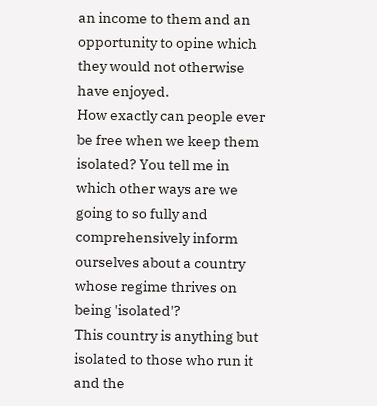an income to them and an opportunity to opine which they would not otherwise have enjoyed.
How exactly can people ever be free when we keep them isolated? You tell me in which other ways are we going to so fully and comprehensively inform ourselves about a country whose regime thrives on being 'isolated'?
This country is anything but isolated to those who run it and the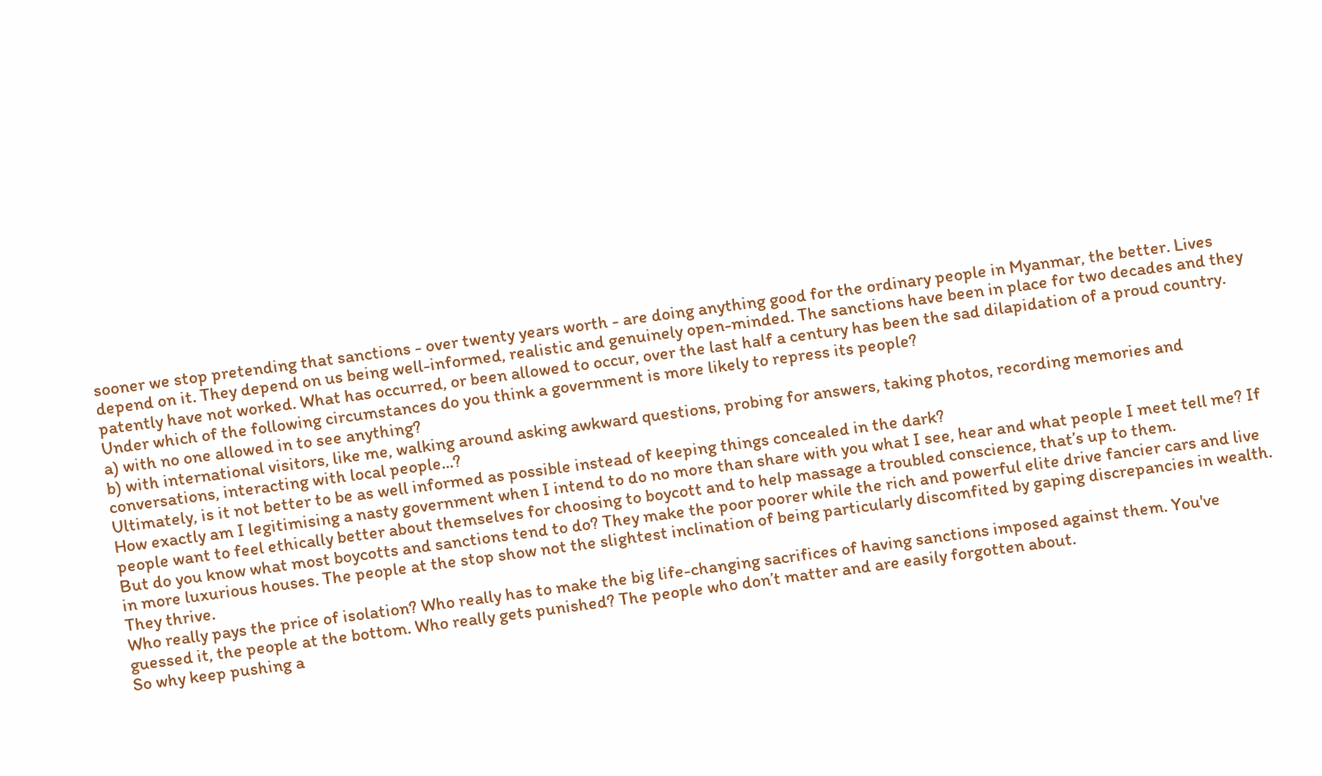sooner we stop pretending that sanctions - over twenty years worth - are doing anything good for the ordinary people in Myanmar, the better. Lives depend on it. They depend on us being well-informed, realistic and genuinely open-minded. The sanctions have been in place for two decades and they patently have not worked. What has occurred, or been allowed to occur, over the last half a century has been the sad dilapidation of a proud country.
Under which of the following circumstances do you think a government is more likely to repress its people?
a) with no one allowed in to see anything?
b) with international visitors, like me, walking around asking awkward questions, probing for answers, taking photos, recording memories and conversations, interacting with local people...?
Ultimately, is it not better to be as well informed as possible instead of keeping things concealed in the dark?
How exactly am I legitimising a nasty government when I intend to do no more than share with you what I see, hear and what people I meet tell me? If people want to feel ethically better about themselves for choosing to boycott and to help massage a troubled conscience, that’s up to them.
But do you know what most boycotts and sanctions tend to do? They make the poor poorer while the rich and powerful elite drive fancier cars and live in more luxurious houses. The people at the stop show not the slightest inclination of being particularly discomfited by gaping discrepancies in wealth. They thrive.
Who really pays the price of isolation? Who really has to make the big life-changing sacrifices of having sanctions imposed against them. You've guessed it, the people at the bottom. Who really gets punished? The people who don’t matter and are easily forgotten about.
So why keep pushing a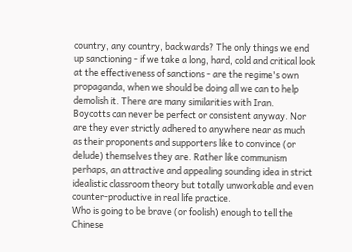country, any country, backwards? The only things we end up sanctioning - if we take a long, hard, cold and critical look at the effectiveness of sanctions - are the regime's own propaganda, when we should be doing all we can to help demolish it. There are many similarities with Iran.
Boycotts can never be perfect or consistent anyway. Nor are they ever strictly adhered to anywhere near as much as their proponents and supporters like to convince (or delude) themselves they are. Rather like communism perhaps, an attractive and appealing sounding idea in strict idealistic classroom theory but totally unworkable and even counter-productive in real life practice.
Who is going to be brave (or foolish) enough to tell the Chinese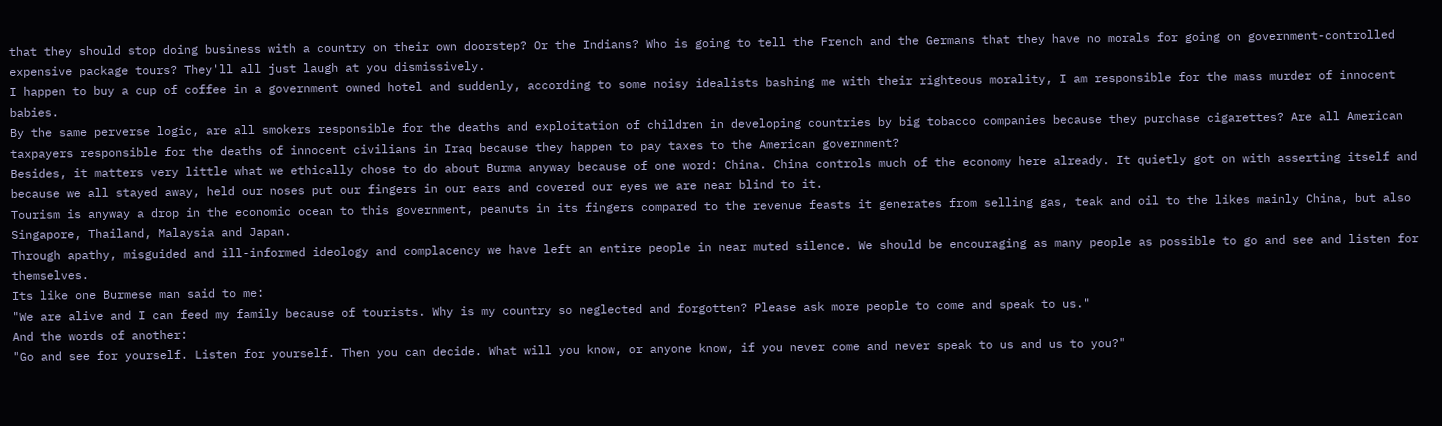that they should stop doing business with a country on their own doorstep? Or the Indians? Who is going to tell the French and the Germans that they have no morals for going on government-controlled expensive package tours? They'll all just laugh at you dismissively.
I happen to buy a cup of coffee in a government owned hotel and suddenly, according to some noisy idealists bashing me with their righteous morality, I am responsible for the mass murder of innocent babies.
By the same perverse logic, are all smokers responsible for the deaths and exploitation of children in developing countries by big tobacco companies because they purchase cigarettes? Are all American taxpayers responsible for the deaths of innocent civilians in Iraq because they happen to pay taxes to the American government?
Besides, it matters very little what we ethically chose to do about Burma anyway because of one word: China. China controls much of the economy here already. It quietly got on with asserting itself and because we all stayed away, held our noses put our fingers in our ears and covered our eyes we are near blind to it.
Tourism is anyway a drop in the economic ocean to this government, peanuts in its fingers compared to the revenue feasts it generates from selling gas, teak and oil to the likes mainly China, but also Singapore, Thailand, Malaysia and Japan.
Through apathy, misguided and ill-informed ideology and complacency we have left an entire people in near muted silence. We should be encouraging as many people as possible to go and see and listen for themselves.
Its like one Burmese man said to me:
"We are alive and I can feed my family because of tourists. Why is my country so neglected and forgotten? Please ask more people to come and speak to us."
And the words of another:
"Go and see for yourself. Listen for yourself. Then you can decide. What will you know, or anyone know, if you never come and never speak to us and us to you?"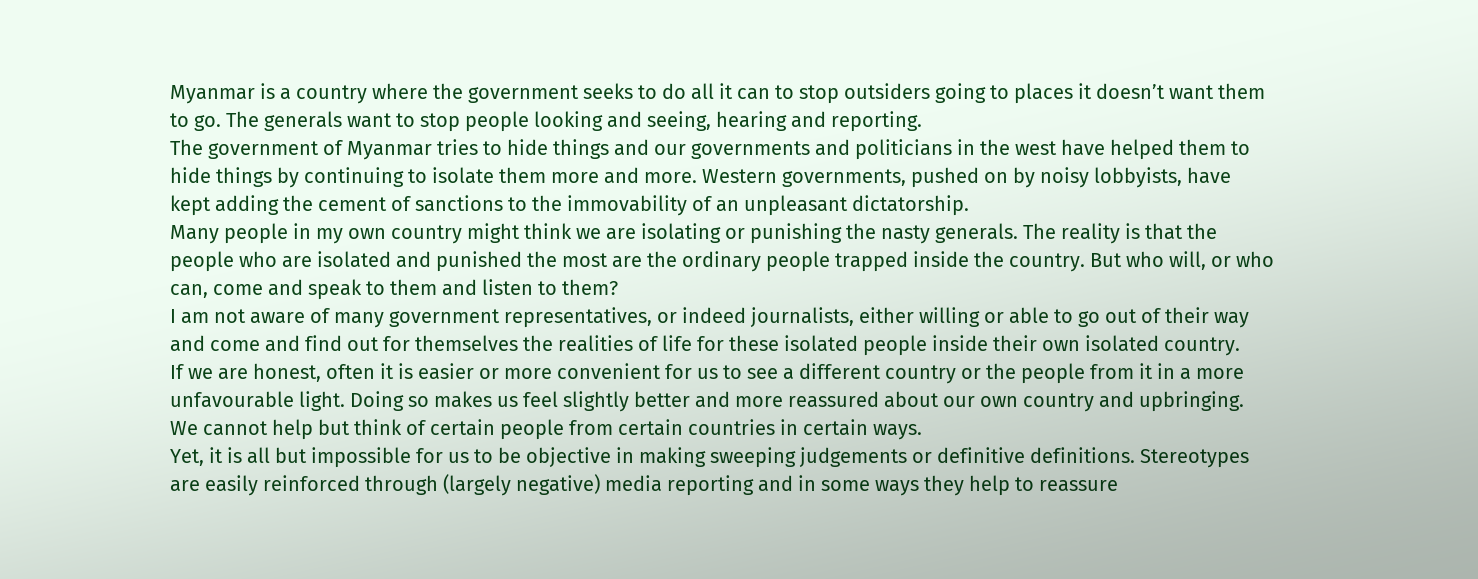Myanmar is a country where the government seeks to do all it can to stop outsiders going to places it doesn’t want them to go. The generals want to stop people looking and seeing, hearing and reporting.
The government of Myanmar tries to hide things and our governments and politicians in the west have helped them to hide things by continuing to isolate them more and more. Western governments, pushed on by noisy lobbyists, have kept adding the cement of sanctions to the immovability of an unpleasant dictatorship.
Many people in my own country might think we are isolating or punishing the nasty generals. The reality is that the people who are isolated and punished the most are the ordinary people trapped inside the country. But who will, or who can, come and speak to them and listen to them?
I am not aware of many government representatives, or indeed journalists, either willing or able to go out of their way and come and find out for themselves the realities of life for these isolated people inside their own isolated country.
If we are honest, often it is easier or more convenient for us to see a different country or the people from it in a more unfavourable light. Doing so makes us feel slightly better and more reassured about our own country and upbringing. We cannot help but think of certain people from certain countries in certain ways.
Yet, it is all but impossible for us to be objective in making sweeping judgements or definitive definitions. Stereotypes are easily reinforced through (largely negative) media reporting and in some ways they help to reassure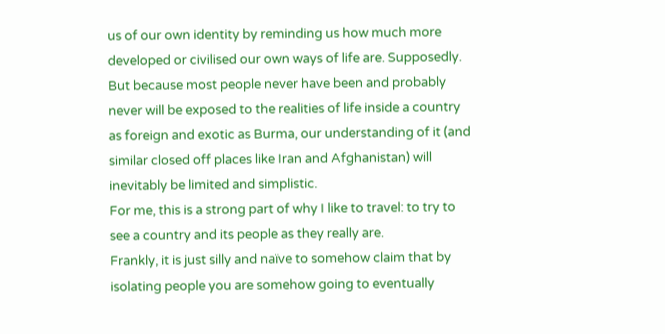us of our own identity by reminding us how much more developed or civilised our own ways of life are. Supposedly.
But because most people never have been and probably never will be exposed to the realities of life inside a country as foreign and exotic as Burma, our understanding of it (and similar closed off places like Iran and Afghanistan) will inevitably be limited and simplistic.
For me, this is a strong part of why I like to travel: to try to see a country and its people as they really are.
Frankly, it is just silly and naïve to somehow claim that by isolating people you are somehow going to eventually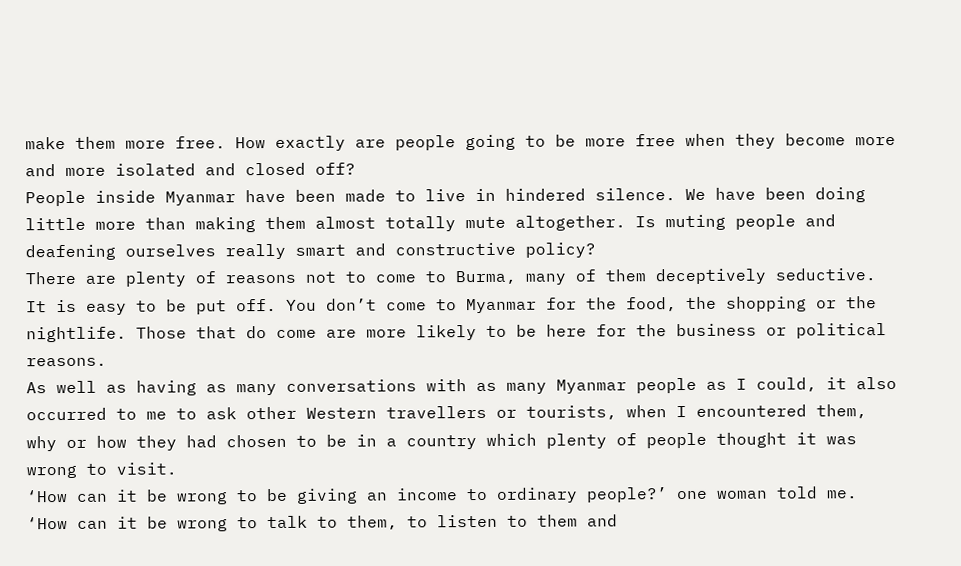make them more free. How exactly are people going to be more free when they become more and more isolated and closed off?
People inside Myanmar have been made to live in hindered silence. We have been doing little more than making them almost totally mute altogether. Is muting people and deafening ourselves really smart and constructive policy?
There are plenty of reasons not to come to Burma, many of them deceptively seductive. It is easy to be put off. You don’t come to Myanmar for the food, the shopping or the nightlife. Those that do come are more likely to be here for the business or political reasons.
As well as having as many conversations with as many Myanmar people as I could, it also occurred to me to ask other Western travellers or tourists, when I encountered them, why or how they had chosen to be in a country which plenty of people thought it was wrong to visit.
‘How can it be wrong to be giving an income to ordinary people?’ one woman told me. ‘How can it be wrong to talk to them, to listen to them and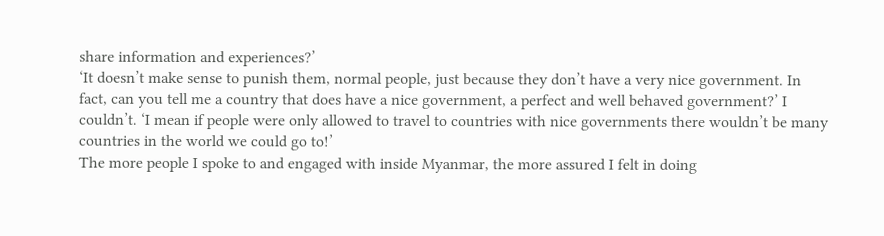share information and experiences?’
‘It doesn’t make sense to punish them, normal people, just because they don’t have a very nice government. In fact, can you tell me a country that does have a nice government, a perfect and well behaved government?’ I couldn’t. ‘I mean if people were only allowed to travel to countries with nice governments there wouldn’t be many countries in the world we could go to!’
The more people I spoke to and engaged with inside Myanmar, the more assured I felt in doing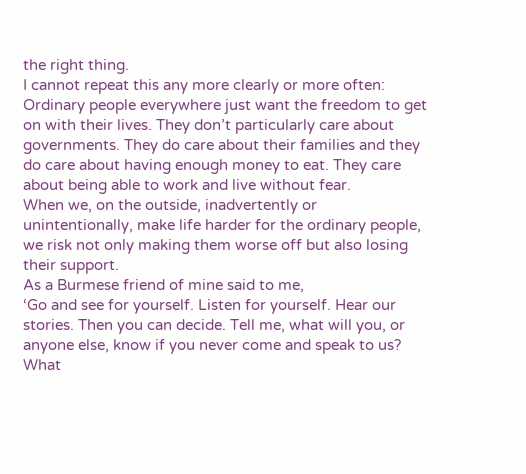the right thing.
I cannot repeat this any more clearly or more often:
Ordinary people everywhere just want the freedom to get on with their lives. They don’t particularly care about governments. They do care about their families and they do care about having enough money to eat. They care about being able to work and live without fear.
When we, on the outside, inadvertently or unintentionally, make life harder for the ordinary people, we risk not only making them worse off but also losing their support.
As a Burmese friend of mine said to me,
‘Go and see for yourself. Listen for yourself. Hear our stories. Then you can decide. Tell me, what will you, or anyone else, know if you never come and speak to us? What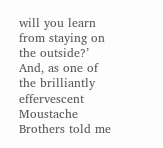will you learn from staying on the outside?’
And, as one of the brilliantly effervescent Moustache Brothers told me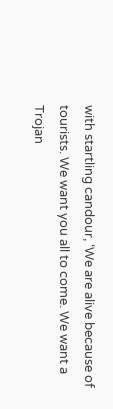with startling candour, ‘We are alive because of tourists. We want you all to come. We want a Trojan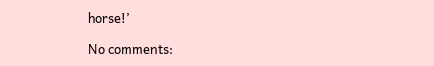horse!’

No comments: